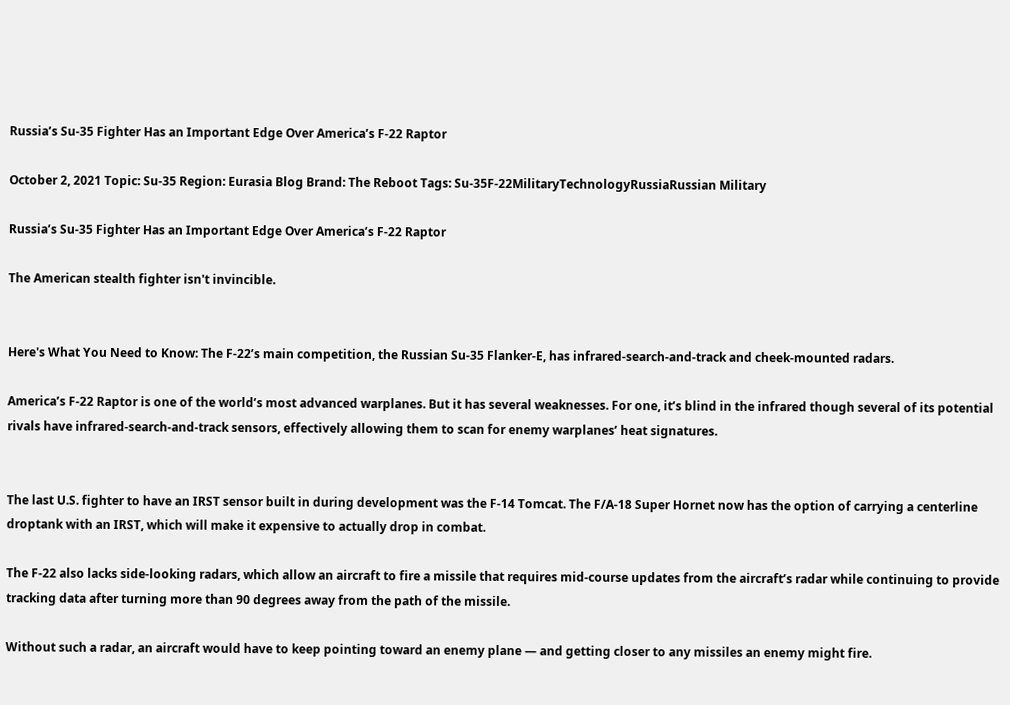Russia’s Su-35 Fighter Has an Important Edge Over America’s F-22 Raptor

October 2, 2021 Topic: Su-35 Region: Eurasia Blog Brand: The Reboot Tags: Su-35F-22MilitaryTechnologyRussiaRussian Military

Russia’s Su-35 Fighter Has an Important Edge Over America’s F-22 Raptor

The American stealth fighter isn't invincible.


Here's What You Need to Know: The F-22’s main competition, the Russian Su-35 Flanker-E, has infrared-search-and-track and cheek-mounted radars.

America’s F-22 Raptor is one of the world’s most advanced warplanes. But it has several weaknesses. For one, it’s blind in the infrared though several of its potential rivals have infrared-search-and-track sensors, effectively allowing them to scan for enemy warplanes’ heat signatures.


The last U.S. fighter to have an IRST sensor built in during development was the F-14 Tomcat. The F/A-18 Super Hornet now has the option of carrying a centerline droptank with an IRST, which will make it expensive to actually drop in combat.

The F-22 also lacks side-looking radars, which allow an aircraft to fire a missile that requires mid-course updates from the aircraft’s radar while continuing to provide tracking data after turning more than 90 degrees away from the path of the missile.

Without such a radar, an aircraft would have to keep pointing toward an enemy plane — and getting closer to any missiles an enemy might fire.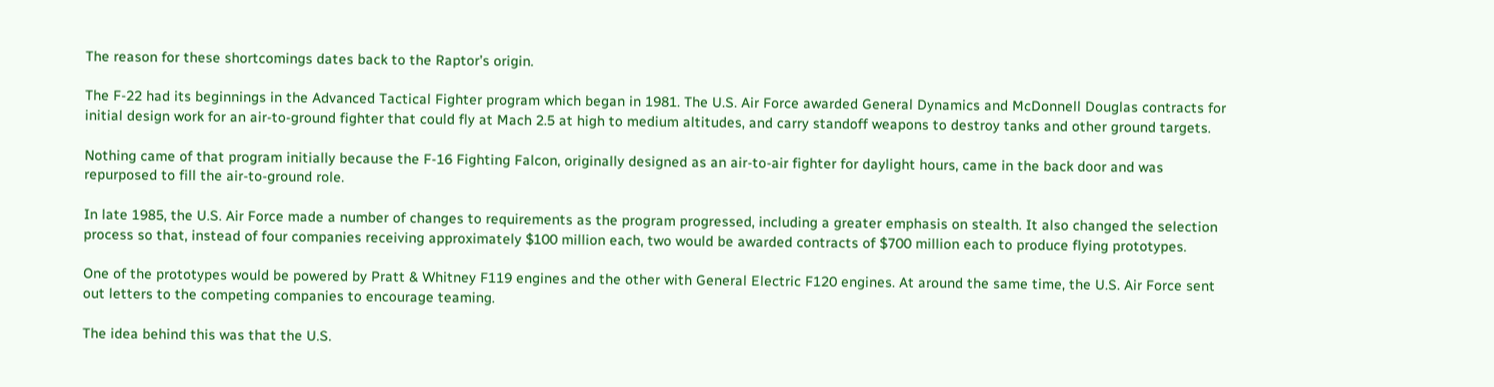The reason for these shortcomings dates back to the Raptor’s origin.

The F-22 had its beginnings in the Advanced Tactical Fighter program which began in 1981. The U.S. Air Force awarded General Dynamics and McDonnell Douglas contracts for initial design work for an air-to-ground fighter that could fly at Mach 2.5 at high to medium altitudes, and carry standoff weapons to destroy tanks and other ground targets.

Nothing came of that program initially because the F-16 Fighting Falcon, originally designed as an air-to-air fighter for daylight hours, came in the back door and was repurposed to fill the air-to-ground role.

In late 1985, the U.S. Air Force made a number of changes to requirements as the program progressed, including a greater emphasis on stealth. It also changed the selection process so that, instead of four companies receiving approximately $100 million each, two would be awarded contracts of $700 million each to produce flying prototypes.

One of the prototypes would be powered by Pratt & Whitney F119 engines and the other with General Electric F120 engines. At around the same time, the U.S. Air Force sent out letters to the competing companies to encourage teaming.

The idea behind this was that the U.S.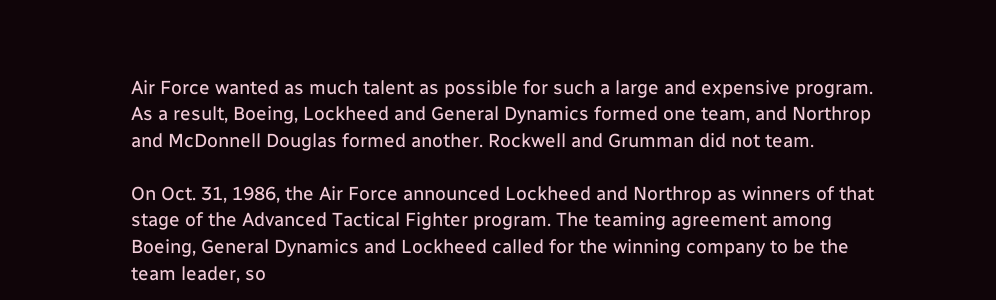Air Force wanted as much talent as possible for such a large and expensive program. As a result, Boeing, Lockheed and General Dynamics formed one team, and Northrop and McDonnell Douglas formed another. Rockwell and Grumman did not team.

On Oct. 31, 1986, the Air Force announced Lockheed and Northrop as winners of that stage of the Advanced Tactical Fighter program. The teaming agreement among Boeing, General Dynamics and Lockheed called for the winning company to be the team leader, so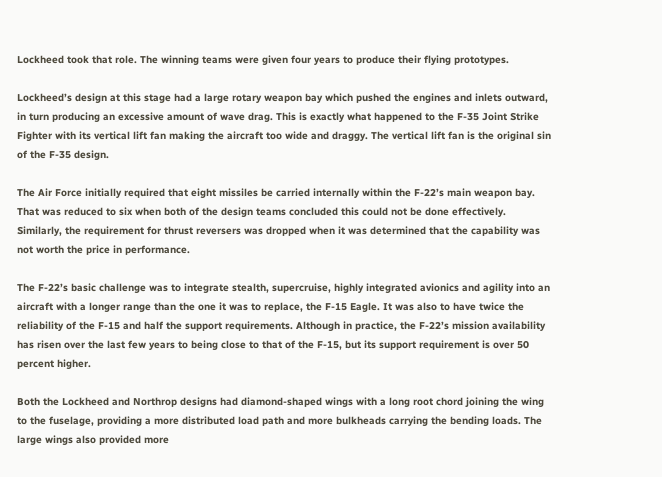Lockheed took that role. The winning teams were given four years to produce their flying prototypes.

Lockheed’s design at this stage had a large rotary weapon bay which pushed the engines and inlets outward, in turn producing an excessive amount of wave drag. This is exactly what happened to the F-35 Joint Strike Fighter with its vertical lift fan making the aircraft too wide and draggy. The vertical lift fan is the original sin of the F-35 design.

The Air Force initially required that eight missiles be carried internally within the F-22’s main weapon bay. That was reduced to six when both of the design teams concluded this could not be done effectively. Similarly, the requirement for thrust reversers was dropped when it was determined that the capability was not worth the price in performance.

The F-22’s basic challenge was to integrate stealth, supercruise, highly integrated avionics and agility into an aircraft with a longer range than the one it was to replace, the F-15 Eagle. It was also to have twice the reliability of the F-15 and half the support requirements. Although in practice, the F-22’s mission availability has risen over the last few years to being close to that of the F-15, but its support requirement is over 50 percent higher.

Both the Lockheed and Northrop designs had diamond-shaped wings with a long root chord joining the wing to the fuselage, providing a more distributed load path and more bulkheads carrying the bending loads. The large wings also provided more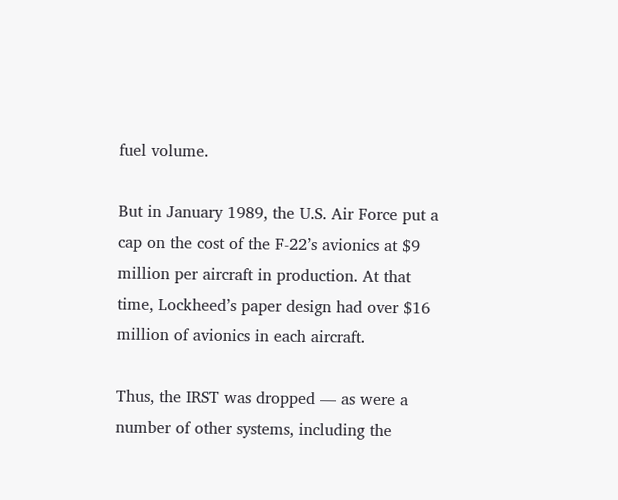fuel volume.

But in January 1989, the U.S. Air Force put a cap on the cost of the F-22’s avionics at $9 million per aircraft in production. At that time, Lockheed’s paper design had over $16 million of avionics in each aircraft.

Thus, the IRST was dropped — as were a number of other systems, including the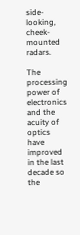side-looking, cheek-mounted radars.

The processing power of electronics and the acuity of optics have improved in the last decade so the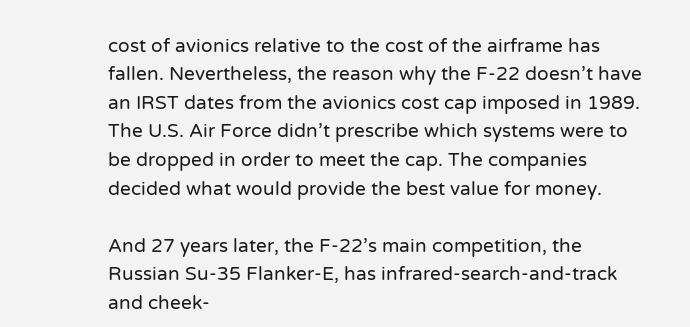cost of avionics relative to the cost of the airframe has fallen. Nevertheless, the reason why the F-22 doesn’t have an IRST dates from the avionics cost cap imposed in 1989. The U.S. Air Force didn’t prescribe which systems were to be dropped in order to meet the cap. The companies decided what would provide the best value for money.

And 27 years later, the F-22’s main competition, the Russian Su-35 Flanker-E, has infrared-search-and-track and cheek-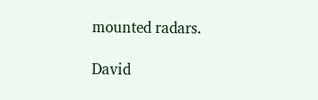mounted radars.

David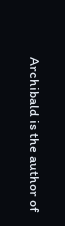Archibald is the author of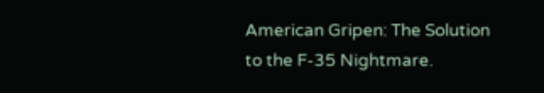American Gripen: The Solution to the F-35 Nightmare.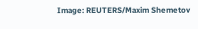Image: REUTERS/Maxim Shemetov